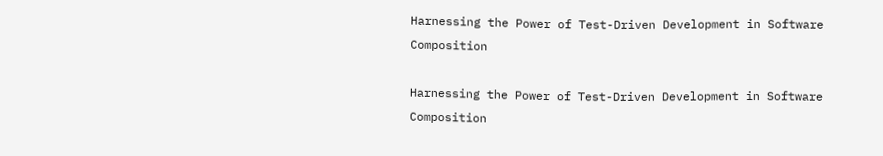Harnessing the Power of Test-Driven Development in Software Composition

Harnessing the Power of Test-Driven Development in Software Composition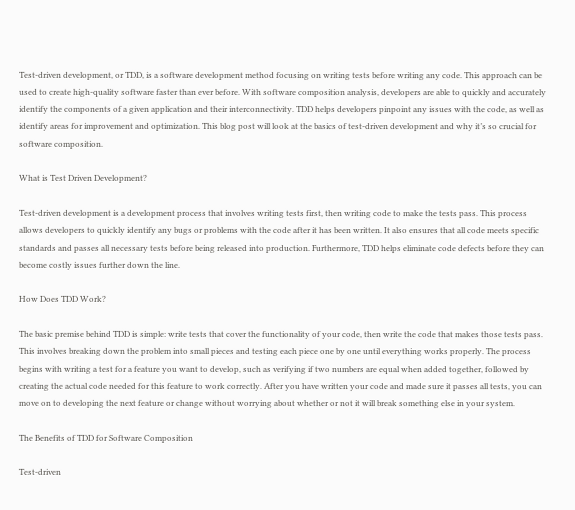Test-driven development, or TDD, is a software development method focusing on writing tests before writing any code. This approach can be used to create high-quality software faster than ever before. With software composition analysis, developers are able to quickly and accurately identify the components of a given application and their interconnectivity. TDD helps developers pinpoint any issues with the code, as well as identify areas for improvement and optimization. This blog post will look at the basics of test-driven development and why it’s so crucial for software composition.

What is Test Driven Development?

Test-driven development is a development process that involves writing tests first, then writing code to make the tests pass. This process allows developers to quickly identify any bugs or problems with the code after it has been written. It also ensures that all code meets specific standards and passes all necessary tests before being released into production. Furthermore, TDD helps eliminate code defects before they can become costly issues further down the line.

How Does TDD Work?

The basic premise behind TDD is simple: write tests that cover the functionality of your code, then write the code that makes those tests pass. This involves breaking down the problem into small pieces and testing each piece one by one until everything works properly. The process begins with writing a test for a feature you want to develop, such as verifying if two numbers are equal when added together, followed by creating the actual code needed for this feature to work correctly. After you have written your code and made sure it passes all tests, you can move on to developing the next feature or change without worrying about whether or not it will break something else in your system.

The Benefits of TDD for Software Composition

Test-driven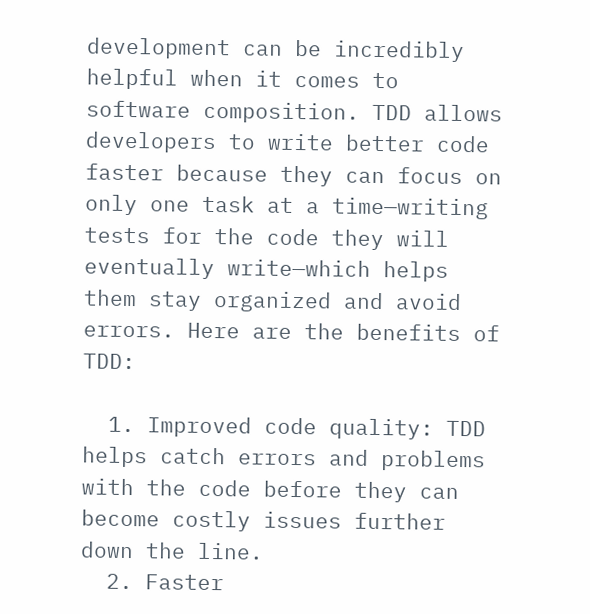development can be incredibly helpful when it comes to software composition. TDD allows developers to write better code faster because they can focus on only one task at a time—writing tests for the code they will eventually write—which helps them stay organized and avoid errors. Here are the benefits of TDD:

  1. Improved code quality: TDD helps catch errors and problems with the code before they can become costly issues further down the line.
  2. Faster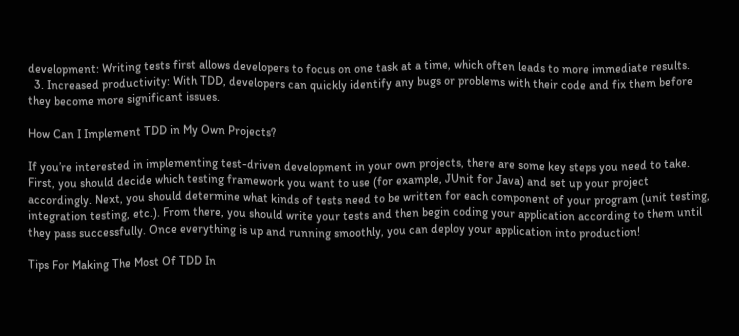development: Writing tests first allows developers to focus on one task at a time, which often leads to more immediate results.
  3. Increased productivity: With TDD, developers can quickly identify any bugs or problems with their code and fix them before they become more significant issues.

How Can I Implement TDD in My Own Projects?

If you’re interested in implementing test-driven development in your own projects, there are some key steps you need to take. First, you should decide which testing framework you want to use (for example, JUnit for Java) and set up your project accordingly. Next, you should determine what kinds of tests need to be written for each component of your program (unit testing, integration testing, etc.). From there, you should write your tests and then begin coding your application according to them until they pass successfully. Once everything is up and running smoothly, you can deploy your application into production!

Tips For Making The Most Of TDD In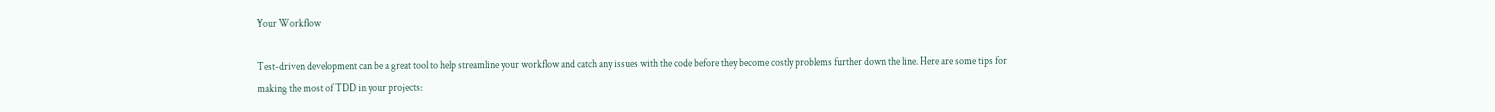Your Workflow

Test-driven development can be a great tool to help streamline your workflow and catch any issues with the code before they become costly problems further down the line. Here are some tips for making the most of TDD in your projects: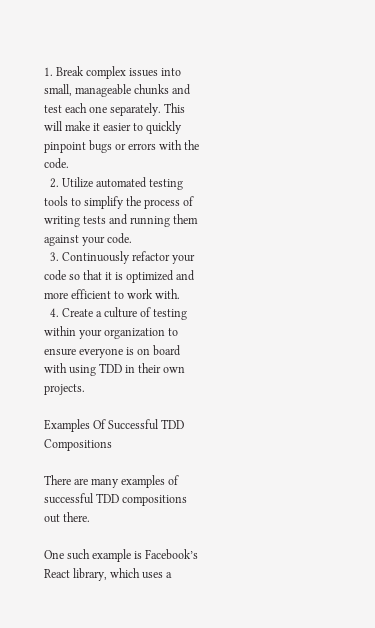1. Break complex issues into small, manageable chunks and test each one separately. This will make it easier to quickly pinpoint bugs or errors with the code.
  2. Utilize automated testing tools to simplify the process of writing tests and running them against your code.
  3. Continuously refactor your code so that it is optimized and more efficient to work with.
  4. Create a culture of testing within your organization to ensure everyone is on board with using TDD in their own projects.

Examples Of Successful TDD Compositions

There are many examples of successful TDD compositions out there.

One such example is Facebook’s React library, which uses a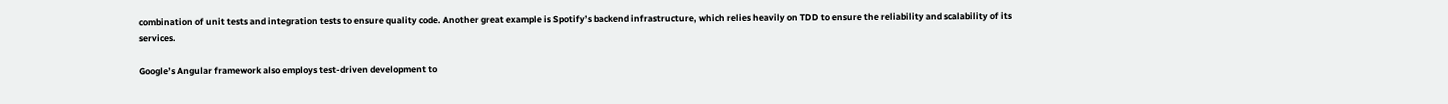combination of unit tests and integration tests to ensure quality code. Another great example is Spotify’s backend infrastructure, which relies heavily on TDD to ensure the reliability and scalability of its services.

Google’s Angular framework also employs test-driven development to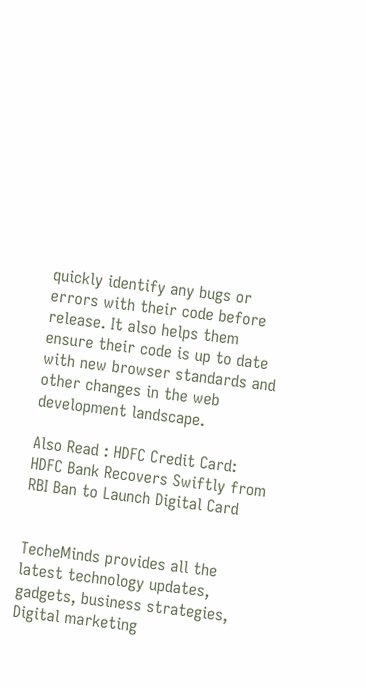quickly identify any bugs or errors with their code before release. It also helps them ensure their code is up to date with new browser standards and other changes in the web development landscape.

Also Read : HDFC Credit Card: HDFC Bank Recovers Swiftly from RBI Ban to Launch Digital Card


TecheMinds provides all the latest technology updates, gadgets, business strategies, Digital marketing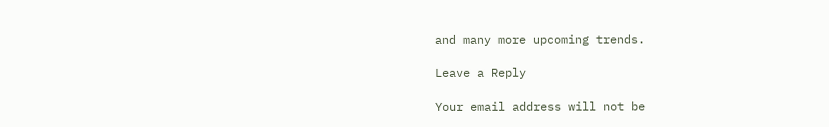and many more upcoming trends.

Leave a Reply

Your email address will not be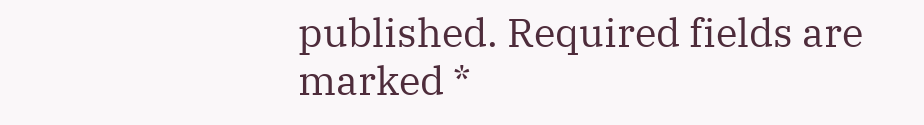published. Required fields are marked *